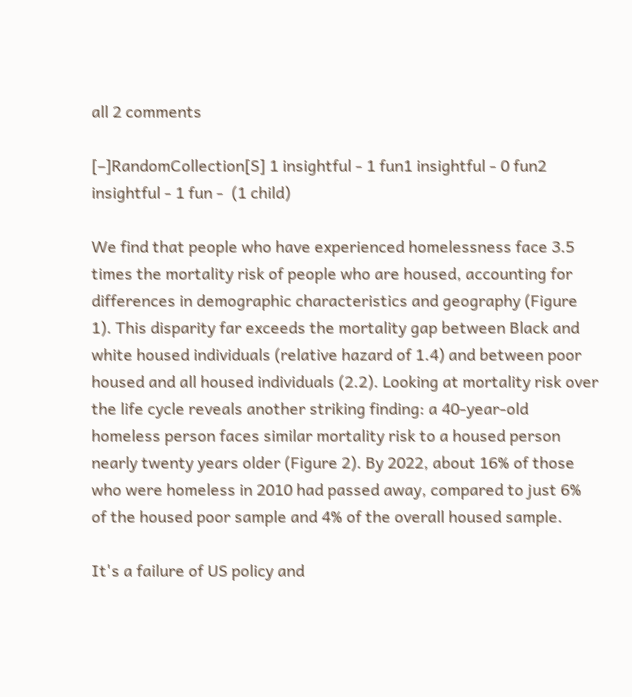all 2 comments

[–]RandomCollection[S] 1 insightful - 1 fun1 insightful - 0 fun2 insightful - 1 fun -  (1 child)

We find that people who have experienced homelessness face 3.5 times the mortality risk of people who are housed, accounting for differences in demographic characteristics and geography (Figure 1). This disparity far exceeds the mortality gap between Black and white housed individuals (relative hazard of 1.4) and between poor housed and all housed individuals (2.2). Looking at mortality risk over the life cycle reveals another striking finding: a 40-year-old homeless person faces similar mortality risk to a housed person nearly twenty years older (Figure 2). By 2022, about 16% of those who were homeless in 2010 had passed away, compared to just 6% of the housed poor sample and 4% of the overall housed sample.

It's a failure of US policy and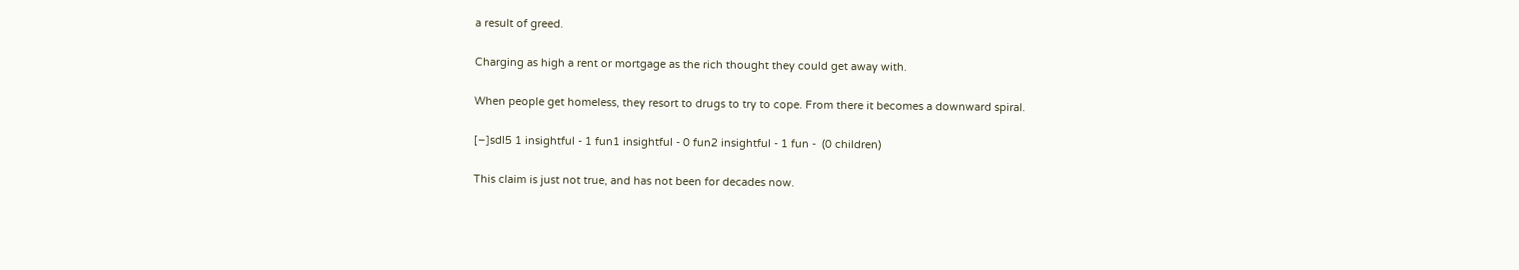a result of greed.

Charging as high a rent or mortgage as the rich thought they could get away with.

When people get homeless, they resort to drugs to try to cope. From there it becomes a downward spiral.

[–]sdl5 1 insightful - 1 fun1 insightful - 0 fun2 insightful - 1 fun -  (0 children)

This claim is just not true, and has not been for decades now.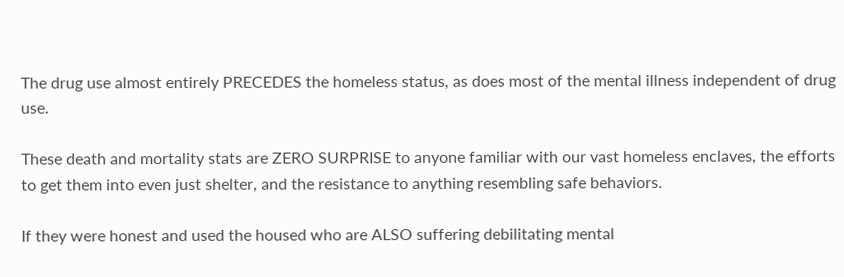The drug use almost entirely PRECEDES the homeless status, as does most of the mental illness independent of drug use.

These death and mortality stats are ZERO SURPRISE to anyone familiar with our vast homeless enclaves, the efforts to get them into even just shelter, and the resistance to anything resembling safe behaviors.

If they were honest and used the housed who are ALSO suffering debilitating mental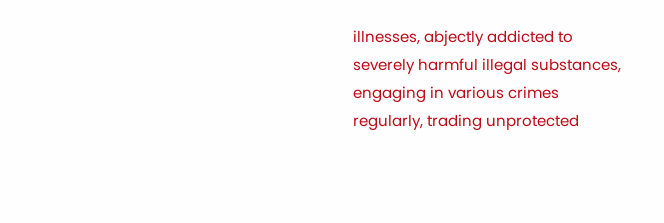illnesses, abjectly addicted to severely harmful illegal substances, engaging in various crimes regularly, trading unprotected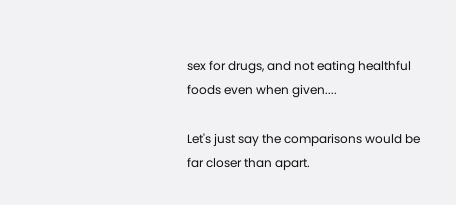sex for drugs, and not eating healthful foods even when given....

Let's just say the comparisons would be far closer than apart.